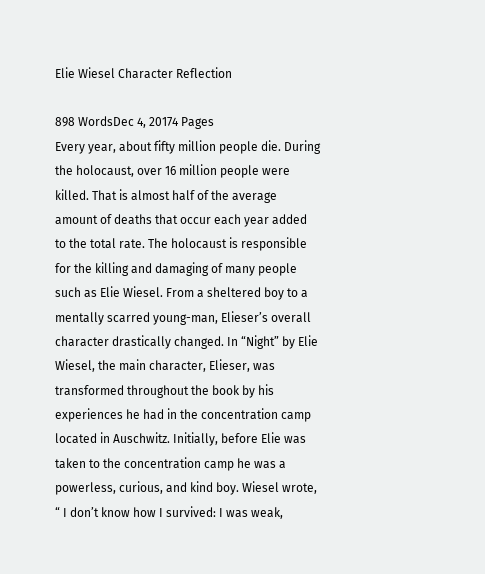Elie Wiesel Character Reflection

898 WordsDec 4, 20174 Pages
Every year, about fifty million people die. During the holocaust, over 16 million people were killed. That is almost half of the average amount of deaths that occur each year added to the total rate. The holocaust is responsible for the killing and damaging of many people such as Elie Wiesel. From a sheltered boy to a mentally scarred young-man, Elieser’s overall character drastically changed. In “Night” by Elie Wiesel, the main character, Elieser, was transformed throughout the book by his experiences he had in the concentration camp located in Auschwitz. Initially, before Elie was taken to the concentration camp he was a powerless, curious, and kind boy. Wiesel wrote, “ I don’t know how I survived: I was weak,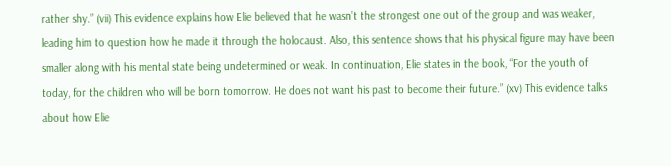rather shy.” (vii) This evidence explains how Elie believed that he wasn’t the strongest one out of the group and was weaker, leading him to question how he made it through the holocaust. Also, this sentence shows that his physical figure may have been smaller along with his mental state being undetermined or weak. In continuation, Elie states in the book, “For the youth of today, for the children who will be born tomorrow. He does not want his past to become their future.” (xv) This evidence talks about how Elie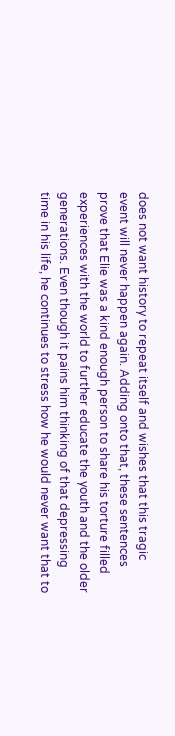does not want history to repeat itself and wishes that this tragic event will never happen again. Adding onto that, these sentences prove that Elie was a kind enough person to share his torture filled experiences with the world to further educate the youth and the older generations. Even though it pains him thinking of that depressing time in his life, he continues to stress how he would never want that to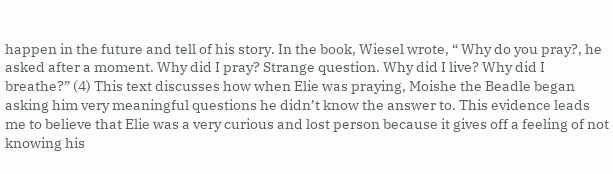happen in the future and tell of his story. In the book, Wiesel wrote, “ Why do you pray?, he asked after a moment. Why did I pray? Strange question. Why did I live? Why did I breathe?” (4) This text discusses how when Elie was praying, Moishe the Beadle began asking him very meaningful questions he didn’t know the answer to. This evidence leads me to believe that Elie was a very curious and lost person because it gives off a feeling of not knowing his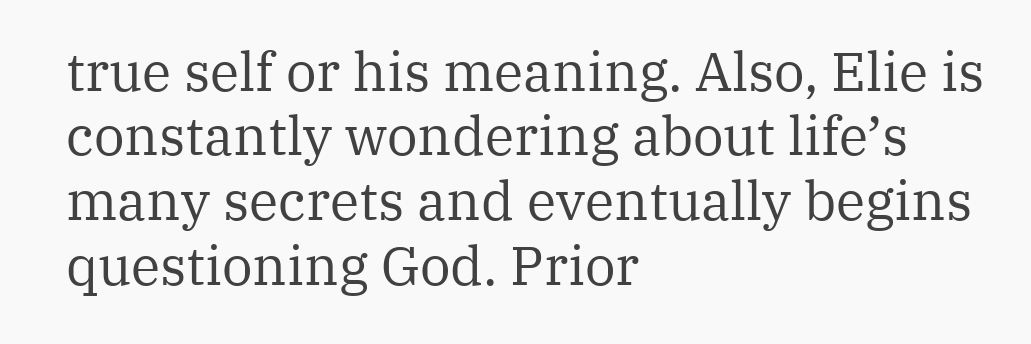true self or his meaning. Also, Elie is constantly wondering about life’s many secrets and eventually begins questioning God. Prior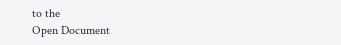to the
Open Document